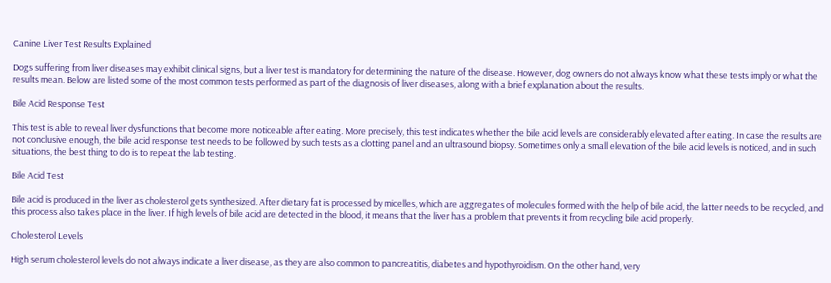Canine Liver Test Results Explained

Dogs suffering from liver diseases may exhibit clinical signs, but a liver test is mandatory for determining the nature of the disease. However, dog owners do not always know what these tests imply or what the results mean. Below are listed some of the most common tests performed as part of the diagnosis of liver diseases, along with a brief explanation about the results.

Bile Acid Response Test

This test is able to reveal liver dysfunctions that become more noticeable after eating. More precisely, this test indicates whether the bile acid levels are considerably elevated after eating. In case the results are not conclusive enough, the bile acid response test needs to be followed by such tests as a clotting panel and an ultrasound biopsy. Sometimes only a small elevation of the bile acid levels is noticed, and in such situations, the best thing to do is to repeat the lab testing.

Bile Acid Test

Bile acid is produced in the liver as cholesterol gets synthesized. After dietary fat is processed by micelles, which are aggregates of molecules formed with the help of bile acid, the latter needs to be recycled, and this process also takes place in the liver. If high levels of bile acid are detected in the blood, it means that the liver has a problem that prevents it from recycling bile acid properly.

Cholesterol Levels

High serum cholesterol levels do not always indicate a liver disease, as they are also common to pancreatitis, diabetes and hypothyroidism. On the other hand, very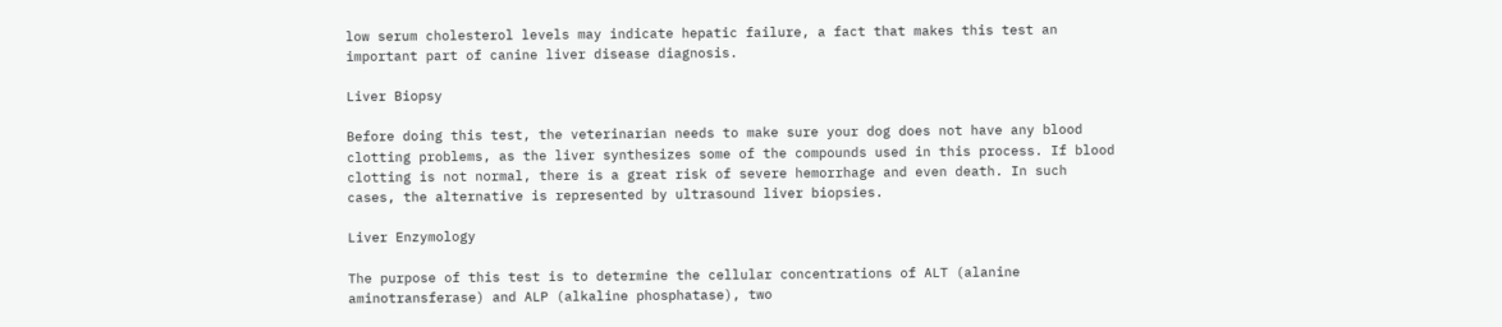low serum cholesterol levels may indicate hepatic failure, a fact that makes this test an important part of canine liver disease diagnosis.

Liver Biopsy

Before doing this test, the veterinarian needs to make sure your dog does not have any blood clotting problems, as the liver synthesizes some of the compounds used in this process. If blood clotting is not normal, there is a great risk of severe hemorrhage and even death. In such cases, the alternative is represented by ultrasound liver biopsies.

Liver Enzymology

The purpose of this test is to determine the cellular concentrations of ALT (alanine aminotransferase) and ALP (alkaline phosphatase), two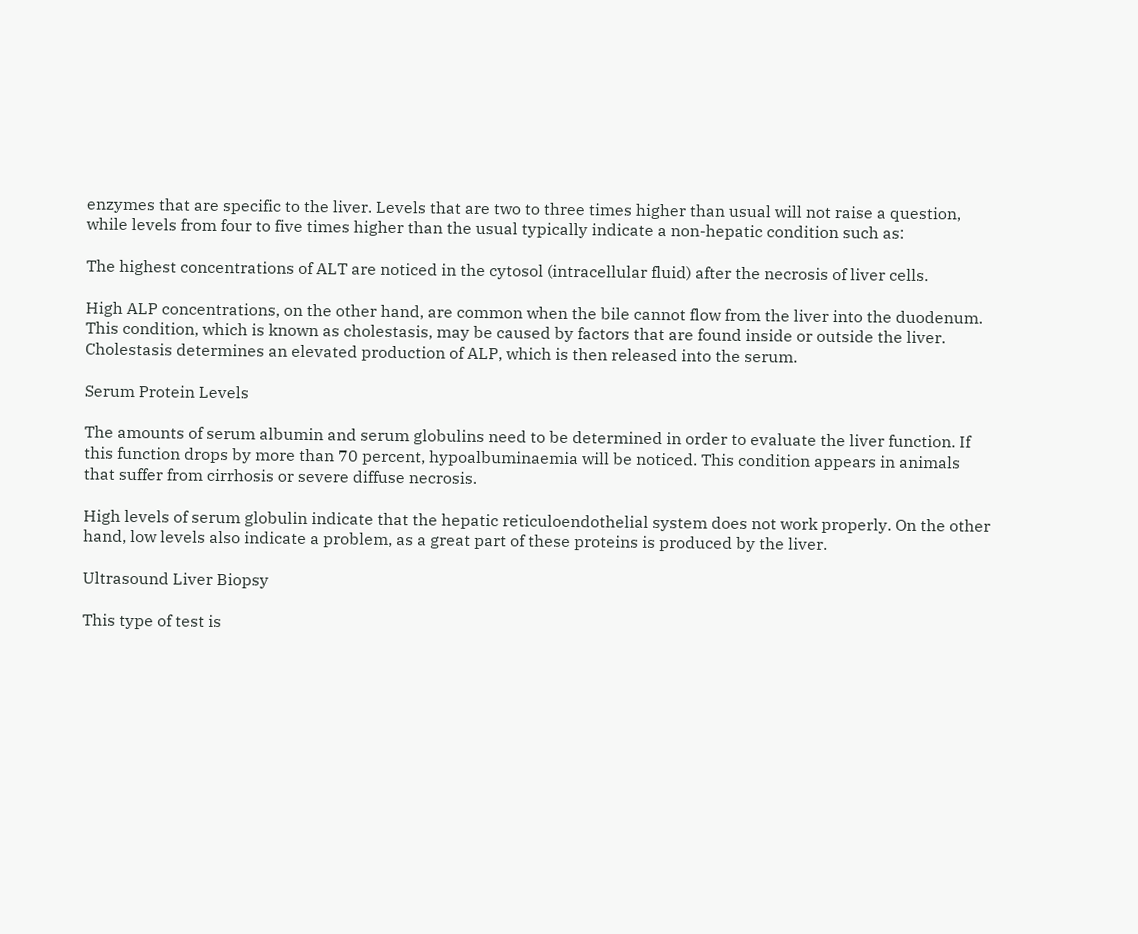enzymes that are specific to the liver. Levels that are two to three times higher than usual will not raise a question, while levels from four to five times higher than the usual typically indicate a non-hepatic condition such as:

The highest concentrations of ALT are noticed in the cytosol (intracellular fluid) after the necrosis of liver cells.

High ALP concentrations, on the other hand, are common when the bile cannot flow from the liver into the duodenum. This condition, which is known as cholestasis, may be caused by factors that are found inside or outside the liver. Cholestasis determines an elevated production of ALP, which is then released into the serum.

Serum Protein Levels

The amounts of serum albumin and serum globulins need to be determined in order to evaluate the liver function. If this function drops by more than 70 percent, hypoalbuminaemia will be noticed. This condition appears in animals that suffer from cirrhosis or severe diffuse necrosis.

High levels of serum globulin indicate that the hepatic reticuloendothelial system does not work properly. On the other hand, low levels also indicate a problem, as a great part of these proteins is produced by the liver.

Ultrasound Liver Biopsy

This type of test is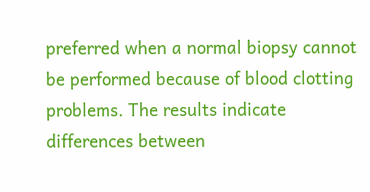preferred when a normal biopsy cannot be performed because of blood clotting problems. The results indicate differences between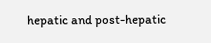hepatic and post-hepatic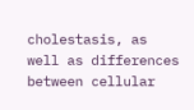cholestasis, as well as differences between cellular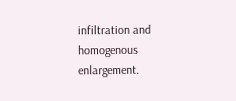infiltration and homogenous enlargement.